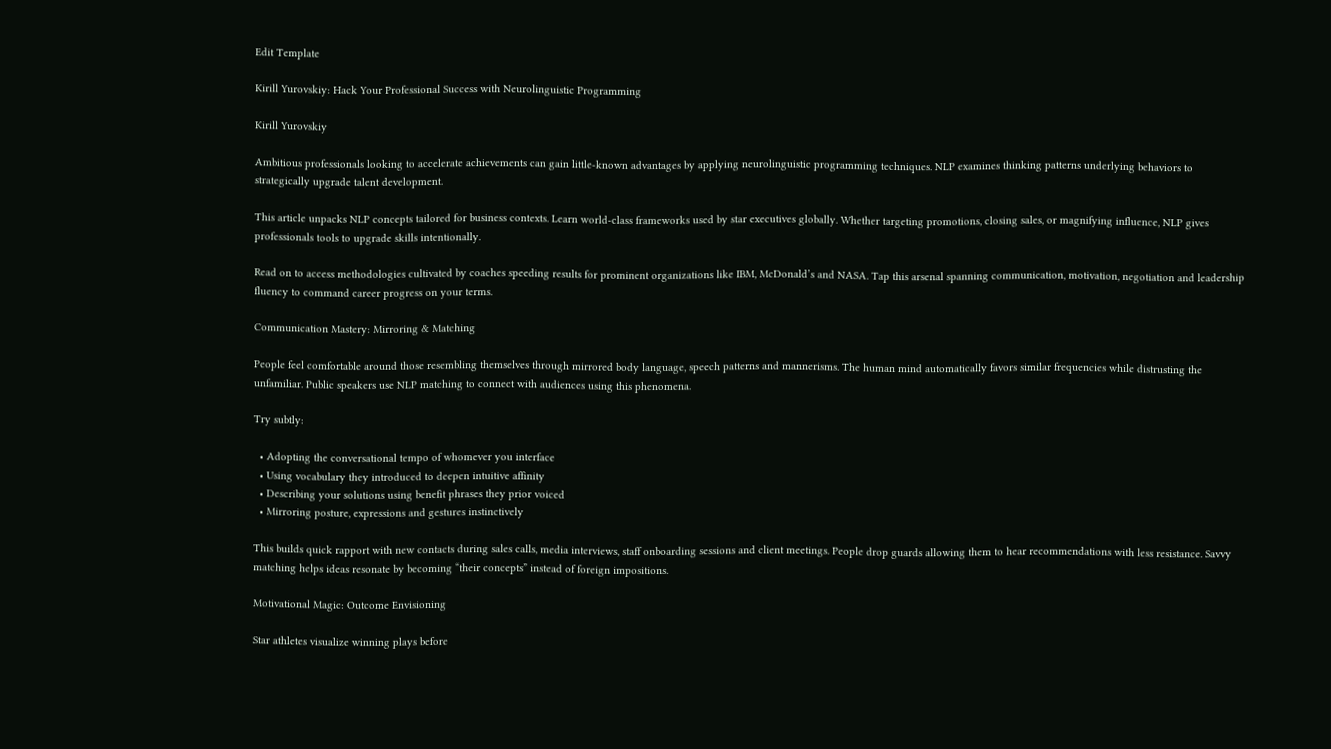Edit Template

Kirill Yurovskiy: Hack Your Professional Success with Neurolinguistic Programming

Kirill Yurovskiy

Ambitious professionals looking to accelerate achievements can gain little-known advantages by applying neurolinguistic programming techniques. NLP examines thinking patterns underlying behaviors to strategically upgrade talent development.

This article unpacks NLP concepts tailored for business contexts. Learn world-class frameworks used by star executives globally. Whether targeting promotions, closing sales, or magnifying influence, NLP gives professionals tools to upgrade skills intentionally.

Read on to access methodologies cultivated by coaches speeding results for prominent organizations like IBM, McDonald’s and NASA. Tap this arsenal spanning communication, motivation, negotiation and leadership fluency to command career progress on your terms.

Communication Mastery: Mirroring & Matching

People feel comfortable around those resembling themselves through mirrored body language, speech patterns and mannerisms. The human mind automatically favors similar frequencies while distrusting the unfamiliar. Public speakers use NLP matching to connect with audiences using this phenomena.

Try subtly:

  • Adopting the conversational tempo of whomever you interface
  • Using vocabulary they introduced to deepen intuitive affinity
  • Describing your solutions using benefit phrases they prior voiced
  • Mirroring posture, expressions and gestures instinctively

This builds quick rapport with new contacts during sales calls, media interviews, staff onboarding sessions and client meetings. People drop guards allowing them to hear recommendations with less resistance. Savvy matching helps ideas resonate by becoming “their concepts” instead of foreign impositions.

Motivational Magic: Outcome Envisioning

Star athletes visualize winning plays before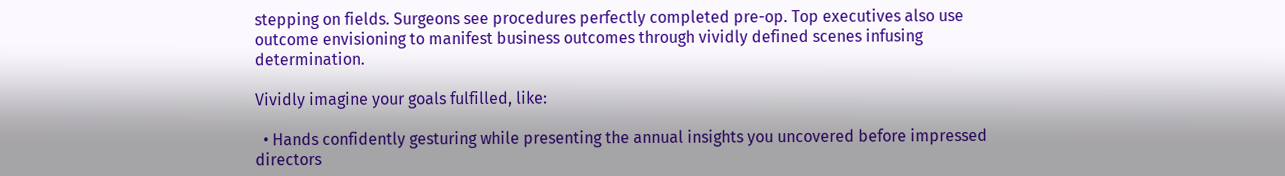stepping on fields. Surgeons see procedures perfectly completed pre-op. Top executives also use outcome envisioning to manifest business outcomes through vividly defined scenes infusing determination.

Vividly imagine your goals fulfilled, like:

  • Hands confidently gesturing while presenting the annual insights you uncovered before impressed directors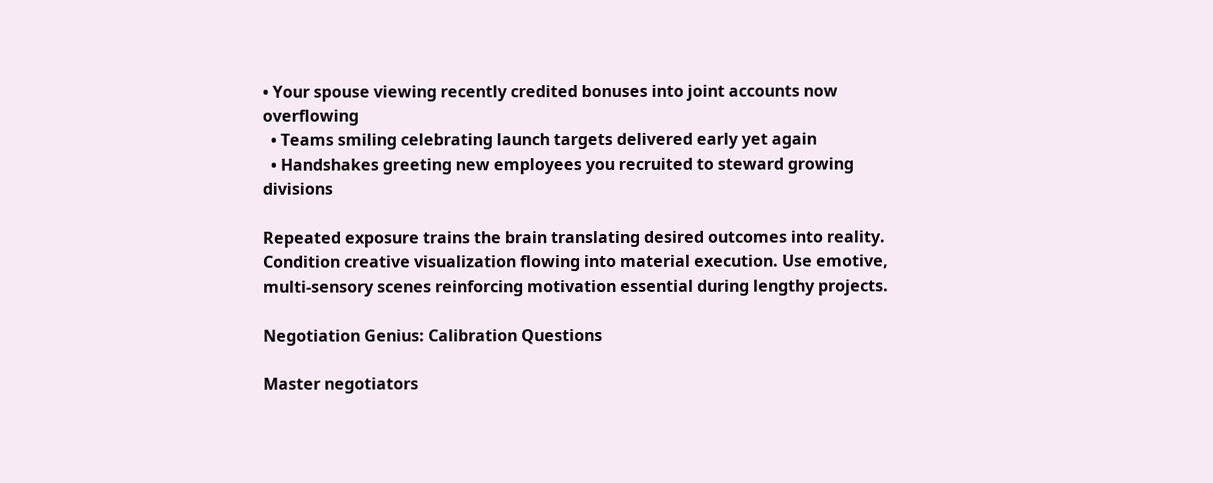• Your spouse viewing recently credited bonuses into joint accounts now overflowing
  • Teams smiling celebrating launch targets delivered early yet again
  • Handshakes greeting new employees you recruited to steward growing divisions

Repeated exposure trains the brain translating desired outcomes into reality. Condition creative visualization flowing into material execution. Use emotive, multi-sensory scenes reinforcing motivation essential during lengthy projects.

Negotiation Genius: Calibration Questions

Master negotiators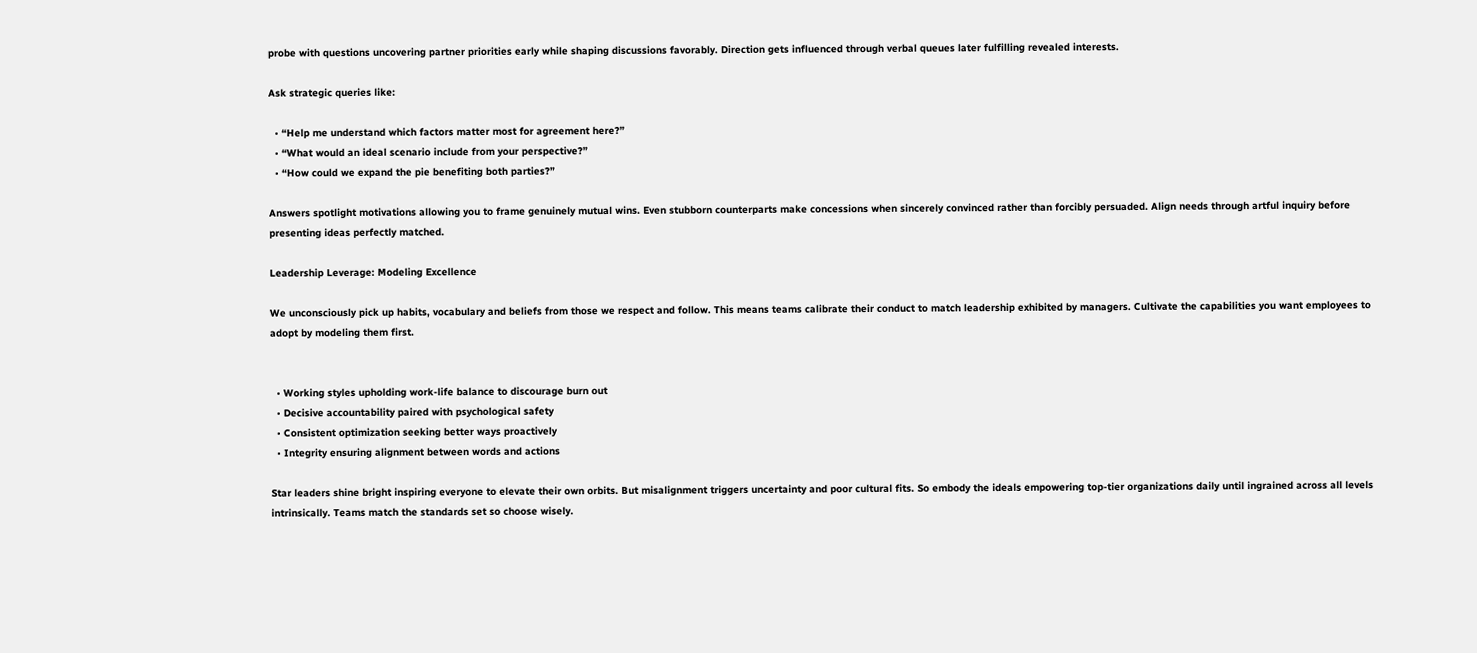probe with questions uncovering partner priorities early while shaping discussions favorably. Direction gets influenced through verbal queues later fulfilling revealed interests.

Ask strategic queries like:

  • “Help me understand which factors matter most for agreement here?”
  • “What would an ideal scenario include from your perspective?”
  • “How could we expand the pie benefiting both parties?”

Answers spotlight motivations allowing you to frame genuinely mutual wins. Even stubborn counterparts make concessions when sincerely convinced rather than forcibly persuaded. Align needs through artful inquiry before presenting ideas perfectly matched.

Leadership Leverage: Modeling Excellence

We unconsciously pick up habits, vocabulary and beliefs from those we respect and follow. This means teams calibrate their conduct to match leadership exhibited by managers. Cultivate the capabilities you want employees to adopt by modeling them first.


  • Working styles upholding work-life balance to discourage burn out
  • Decisive accountability paired with psychological safety
  • Consistent optimization seeking better ways proactively
  • Integrity ensuring alignment between words and actions

Star leaders shine bright inspiring everyone to elevate their own orbits. But misalignment triggers uncertainty and poor cultural fits. So embody the ideals empowering top-tier organizations daily until ingrained across all levels intrinsically. Teams match the standards set so choose wisely.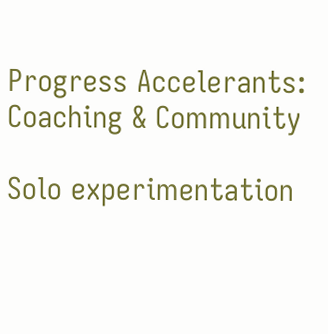Progress Accelerants: Coaching & Community

Solo experimentation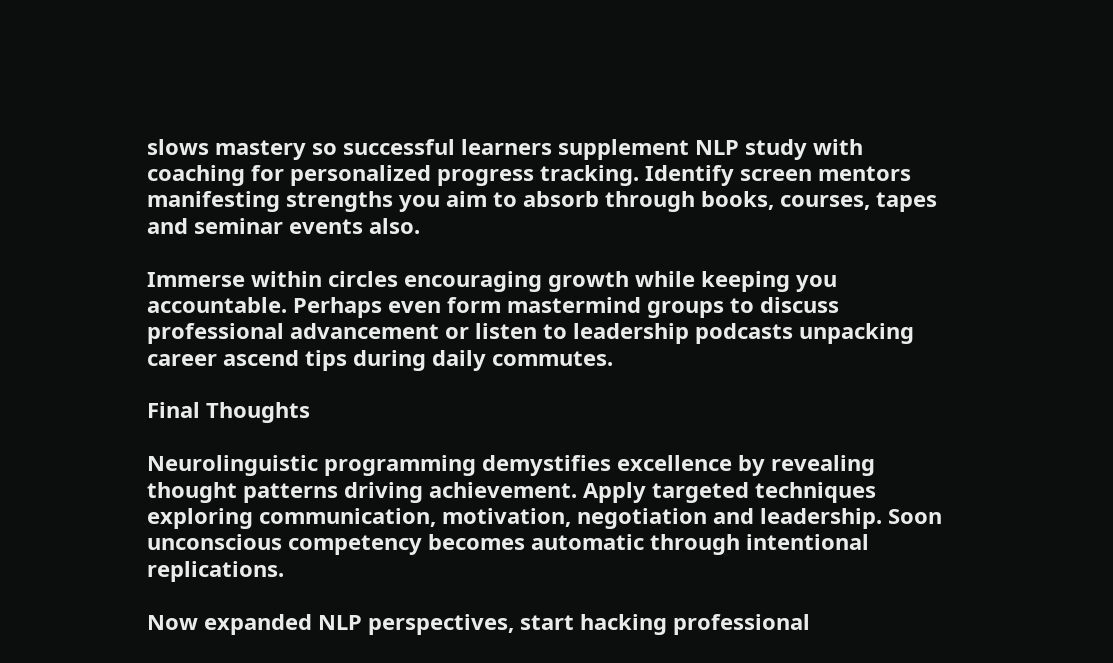slows mastery so successful learners supplement NLP study with coaching for personalized progress tracking. Identify screen mentors manifesting strengths you aim to absorb through books, courses, tapes and seminar events also.

Immerse within circles encouraging growth while keeping you accountable. Perhaps even form mastermind groups to discuss professional advancement or listen to leadership podcasts unpacking career ascend tips during daily commutes.

Final Thoughts

Neurolinguistic programming demystifies excellence by revealing thought patterns driving achievement. Apply targeted techniques exploring communication, motivation, negotiation and leadership. Soon unconscious competency becomes automatic through intentional replications.

Now expanded NLP perspectives, start hacking professional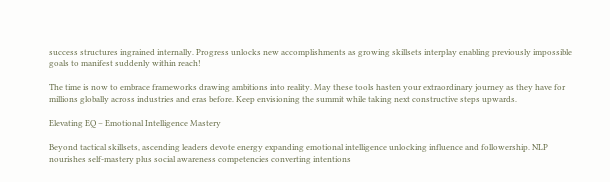success structures ingrained internally. Progress unlocks new accomplishments as growing skillsets interplay enabling previously impossible goals to manifest suddenly within reach!

The time is now to embrace frameworks drawing ambitions into reality. May these tools hasten your extraordinary journey as they have for millions globally across industries and eras before. Keep envisioning the summit while taking next constructive steps upwards.

Elevating EQ – Emotional Intelligence Mastery

Beyond tactical skillsets, ascending leaders devote energy expanding emotional intelligence unlocking influence and followership. NLP nourishes self-mastery plus social awareness competencies converting intentions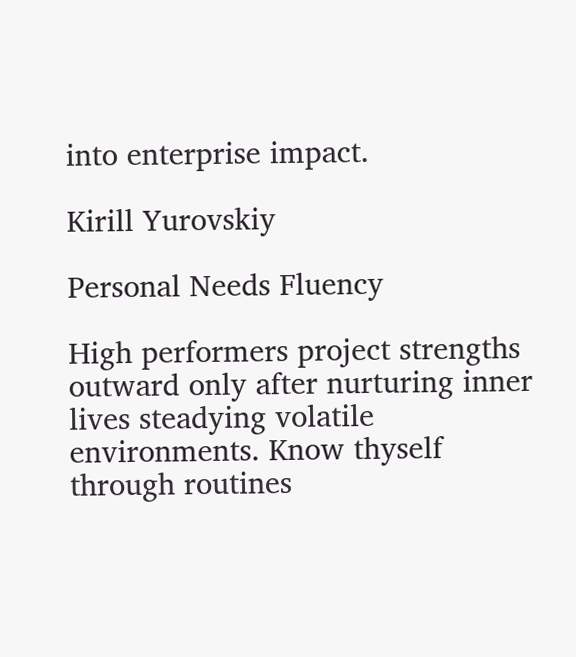into enterprise impact.

Kirill Yurovskiy

Personal Needs Fluency

High performers project strengths outward only after nurturing inner lives steadying volatile environments. Know thyself through routines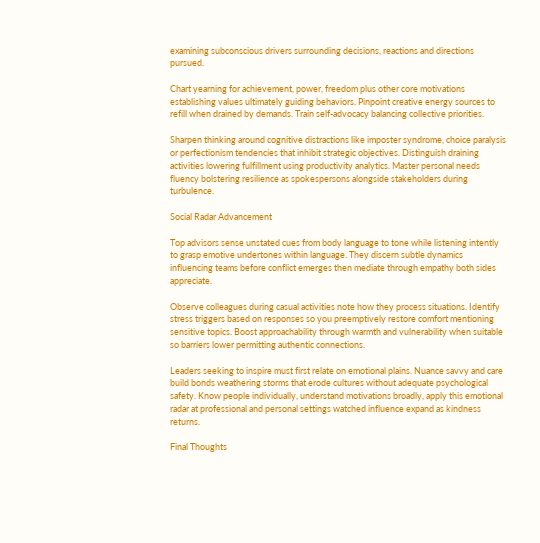examining subconscious drivers surrounding decisions, reactions and directions pursued.

Chart yearning for achievement, power, freedom plus other core motivations establishing values ultimately guiding behaviors. Pinpoint creative energy sources to refill when drained by demands. Train self-advocacy balancing collective priorities.

Sharpen thinking around cognitive distractions like imposter syndrome, choice paralysis or perfectionism tendencies that inhibit strategic objectives. Distinguish draining activities lowering fulfillment using productivity analytics. Master personal needs fluency bolstering resilience as spokespersons alongside stakeholders during turbulence.

Social Radar Advancement

Top advisors sense unstated cues from body language to tone while listening intently to grasp emotive undertones within language. They discern subtle dynamics influencing teams before conflict emerges then mediate through empathy both sides appreciate.

Observe colleagues during casual activities note how they process situations. Identify stress triggers based on responses so you preemptively restore comfort mentioning sensitive topics. Boost approachability through warmth and vulnerability when suitable so barriers lower permitting authentic connections.

Leaders seeking to inspire must first relate on emotional plains. Nuance savvy and care build bonds weathering storms that erode cultures without adequate psychological safety. Know people individually, understand motivations broadly, apply this emotional radar at professional and personal settings watched influence expand as kindness returns.

Final Thoughts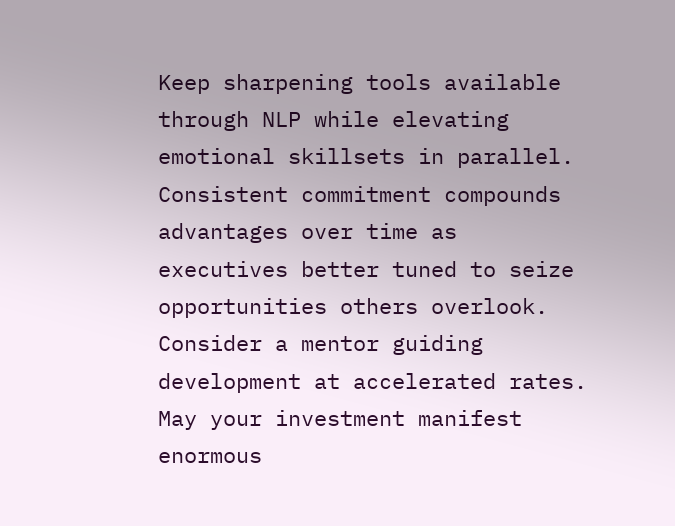Keep sharpening tools available through NLP while elevating emotional skillsets in parallel. Consistent commitment compounds advantages over time as executives better tuned to seize opportunities others overlook. Consider a mentor guiding development at accelerated rates. May your investment manifest enormous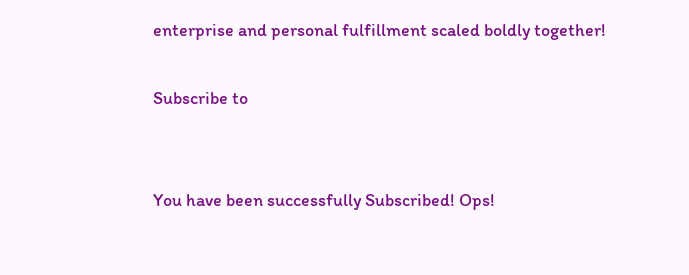enterprise and personal fulfillment scaled boldly together!

Subscribe to


You have been successfully Subscribed! Ops!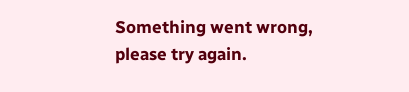Something went wrong, please try again.